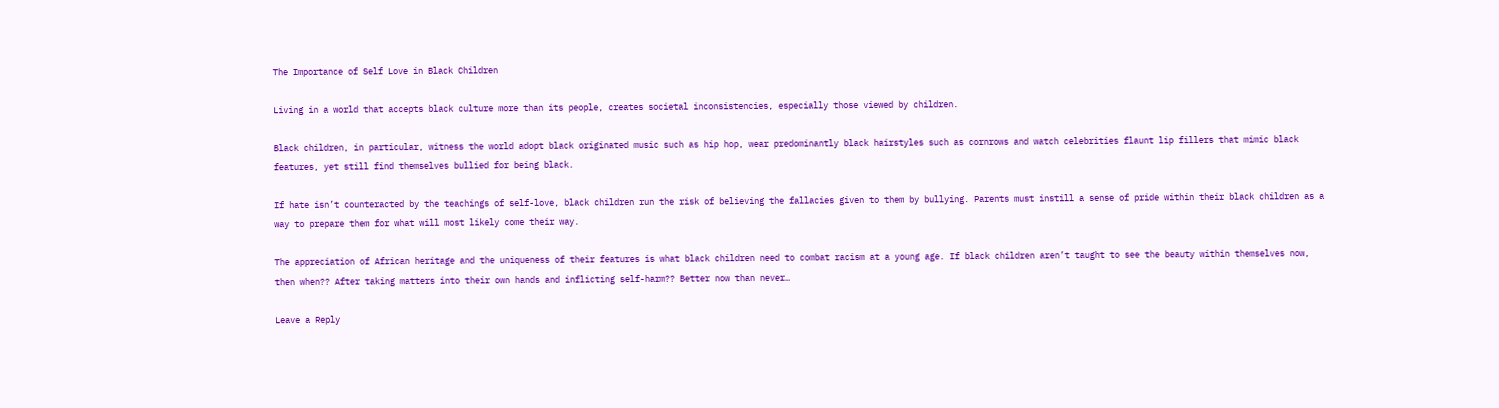The Importance of Self Love in Black Children

Living in a world that accepts black culture more than its people, creates societal inconsistencies, especially those viewed by children.

Black children, in particular, witness the world adopt black originated music such as hip hop, wear predominantly black hairstyles such as cornrows and watch celebrities flaunt lip fillers that mimic black features, yet still find themselves bullied for being black.

If hate isn’t counteracted by the teachings of self-love, black children run the risk of believing the fallacies given to them by bullying. Parents must instill a sense of pride within their black children as a way to prepare them for what will most likely come their way.

The appreciation of African heritage and the uniqueness of their features is what black children need to combat racism at a young age. If black children aren’t taught to see the beauty within themselves now, then when?? After taking matters into their own hands and inflicting self-harm?? Better now than never…

Leave a Reply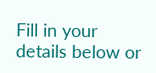Fill in your details below or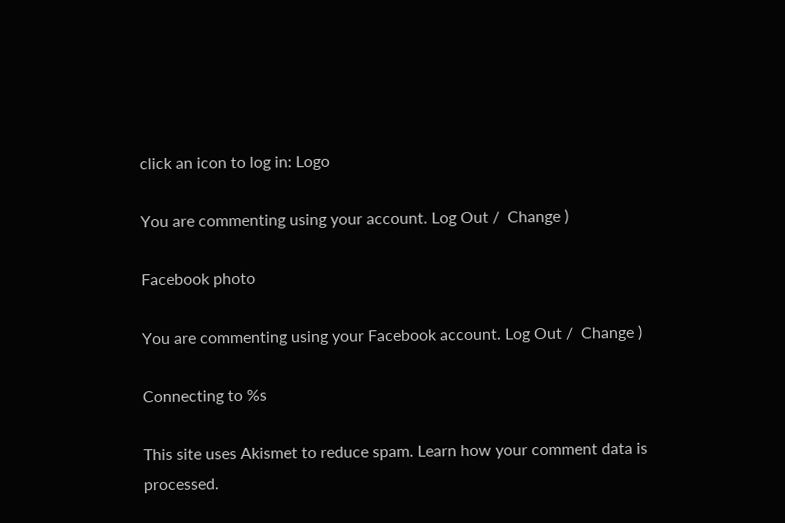click an icon to log in: Logo

You are commenting using your account. Log Out /  Change )

Facebook photo

You are commenting using your Facebook account. Log Out /  Change )

Connecting to %s

This site uses Akismet to reduce spam. Learn how your comment data is processed.